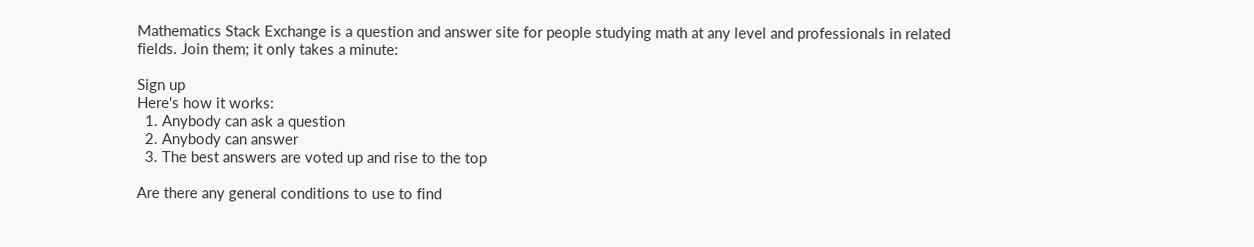Mathematics Stack Exchange is a question and answer site for people studying math at any level and professionals in related fields. Join them; it only takes a minute:

Sign up
Here's how it works:
  1. Anybody can ask a question
  2. Anybody can answer
  3. The best answers are voted up and rise to the top

Are there any general conditions to use to find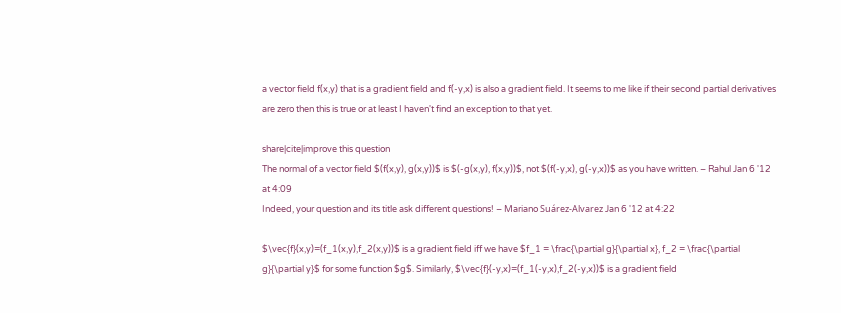a vector field f(x,y) that is a gradient field and f(-y,x) is also a gradient field. It seems to me like if their second partial derivatives are zero then this is true or at least I haven't find an exception to that yet.

share|cite|improve this question
The normal of a vector field $(f(x,y), g(x,y))$ is $(-g(x,y), f(x,y))$, not $(f(-y,x), g(-y,x))$ as you have written. – Rahul Jan 6 '12 at 4:09
Indeed, your question and its title ask different questions! – Mariano Suárez-Alvarez Jan 6 '12 at 4:22

$\vec{f}(x,y)=(f_1(x,y),f_2(x,y))$ is a gradient field iff we have $f_1 = \frac{\partial g}{\partial x}, f_2 = \frac{\partial g}{\partial y}$ for some function $g$. Similarly, $\vec{f}(-y,x)=(f_1(-y,x),f_2(-y,x))$ is a gradient field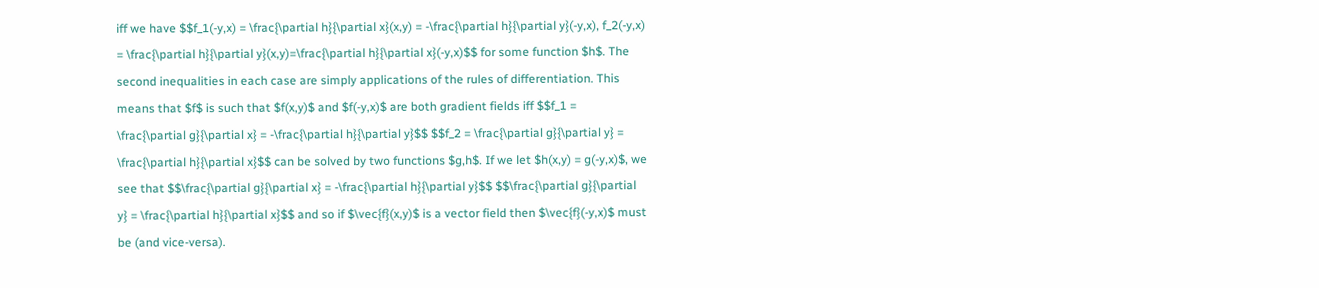iff we have $$f_1(-y,x) = \frac{\partial h}{\partial x}(x,y) = -\frac{\partial h}{\partial y}(-y,x), f_2(-y,x) = \frac{\partial h}{\partial y}(x,y)=\frac{\partial h}{\partial x}(-y,x)$$ for some function $h$. The second inequalities in each case are simply applications of the rules of differentiation. This means that $f$ is such that $f(x,y)$ and $f(-y,x)$ are both gradient fields iff $$f_1 = \frac{\partial g}{\partial x} = -\frac{\partial h}{\partial y}$$ $$f_2 = \frac{\partial g}{\partial y} = \frac{\partial h}{\partial x}$$ can be solved by two functions $g,h$. If we let $h(x,y) = g(-y,x)$, we see that $$\frac{\partial g}{\partial x} = -\frac{\partial h}{\partial y}$$ $$\frac{\partial g}{\partial y} = \frac{\partial h}{\partial x}$$ and so if $\vec{f}(x,y)$ is a vector field then $\vec{f}(-y,x)$ must be (and vice-versa).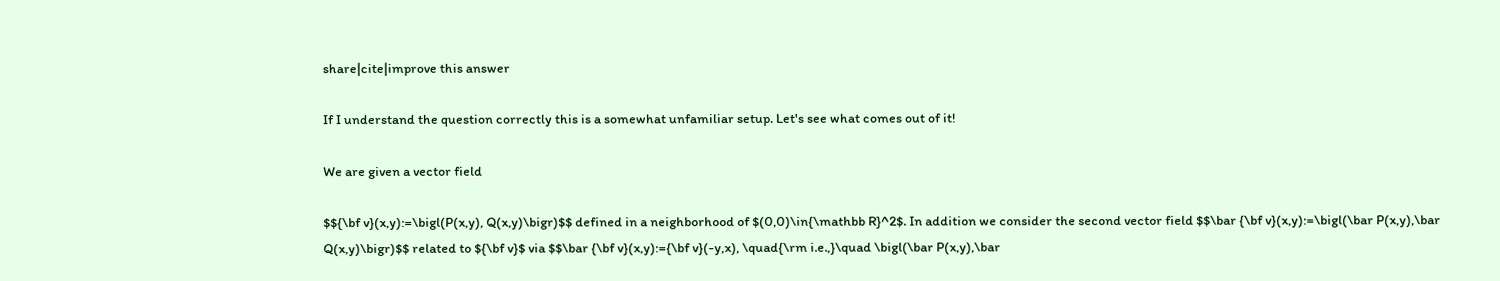share|cite|improve this answer

If I understand the question correctly this is a somewhat unfamiliar setup. Let's see what comes out of it!

We are given a vector field

$${\bf v}(x,y):=\bigl(P(x,y), Q(x,y)\bigr)$$ defined in a neighborhood of $(0,0)\in{\mathbb R}^2$. In addition we consider the second vector field $$\bar {\bf v}(x,y):=\bigl(\bar P(x,y),\bar Q(x,y)\bigr)$$ related to ${\bf v}$ via $$\bar {\bf v}(x,y):={\bf v}(-y,x), \quad{\rm i.e.,}\quad \bigl(\bar P(x,y),\bar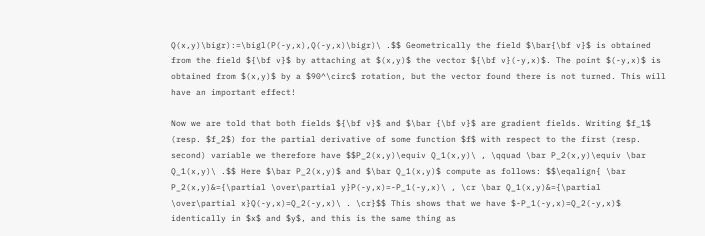Q(x,y)\bigr):=\bigl(P(-y,x),Q(-y,x)\bigr)\ .$$ Geometrically the field $\bar{\bf v}$ is obtained from the field ${\bf v}$ by attaching at $(x,y)$ the vector ${\bf v}(-y,x)$. The point $(-y,x)$ is obtained from $(x,y)$ by a $90^\circ$ rotation, but the vector found there is not turned. This will have an important effect!

Now we are told that both fields ${\bf v}$ and $\bar {\bf v}$ are gradient fields. Writing $f_1$ (resp. $f_2$) for the partial derivative of some function $f$ with respect to the first (resp. second) variable we therefore have $$P_2(x,y)\equiv Q_1(x,y)\ , \qquad \bar P_2(x,y)\equiv \bar Q_1(x,y)\ .$$ Here $\bar P_2(x,y)$ and $\bar Q_1(x,y)$ compute as follows: $$\eqalign{ \bar P_2(x,y)&={\partial \over\partial y}P(-y,x)=-P_1(-y,x)\ , \cr \bar Q_1(x,y)&={\partial \over\partial x}Q(-y,x)=Q_2(-y,x)\ . \cr}$$ This shows that we have $-P_1(-y,x)=Q_2(-y,x)$ identically in $x$ and $y$, and this is the same thing as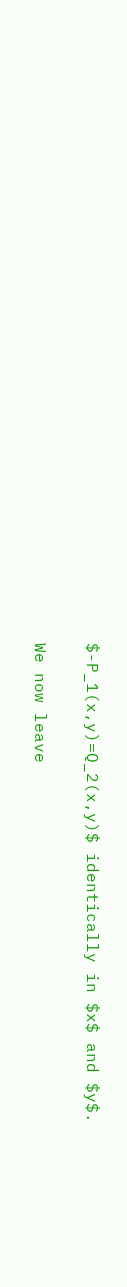$-P_1(x,y)=Q_2(x,y)$ identically in $x$ and $y$.

We now leave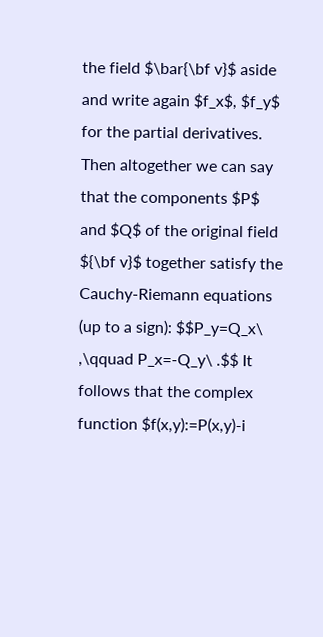the field $\bar{\bf v}$ aside and write again $f_x$, $f_y$ for the partial derivatives. Then altogether we can say that the components $P$ and $Q$ of the original field ${\bf v}$ together satisfy the Cauchy-Riemann equations (up to a sign): $$P_y=Q_x\ ,\qquad P_x=-Q_y\ .$$ It follows that the complex function $f(x,y):=P(x,y)-i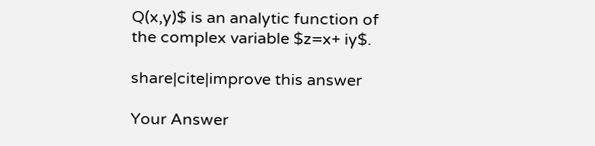Q(x,y)$ is an analytic function of the complex variable $z=x+ iy$.

share|cite|improve this answer

Your Answer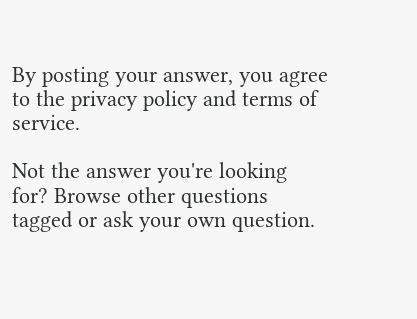By posting your answer, you agree to the privacy policy and terms of service.

Not the answer you're looking for? Browse other questions tagged or ask your own question.